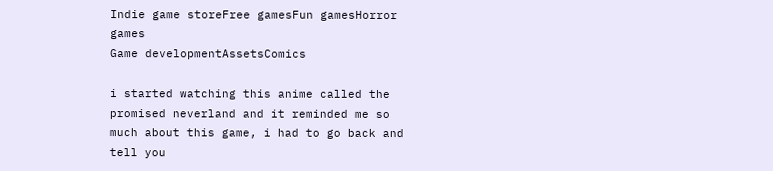Indie game storeFree gamesFun gamesHorror games
Game developmentAssetsComics

i started watching this anime called the promised neverland and it reminded me so much about this game, i had to go back and tell you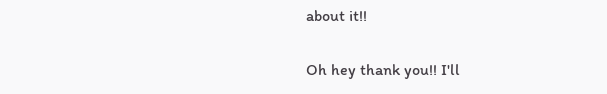about it!!

Oh hey thank you!! I'll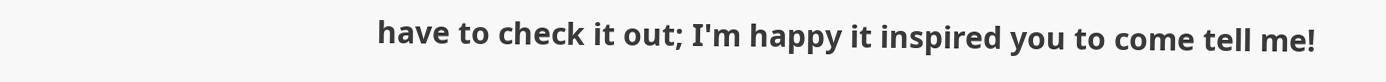have to check it out; I'm happy it inspired you to come tell me!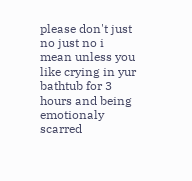please don't just no just no i mean unless you like crying in yur bathtub for 3 hours and being emotionaly scarred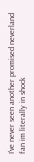I've never seen another promised neverland fan im literally in shock